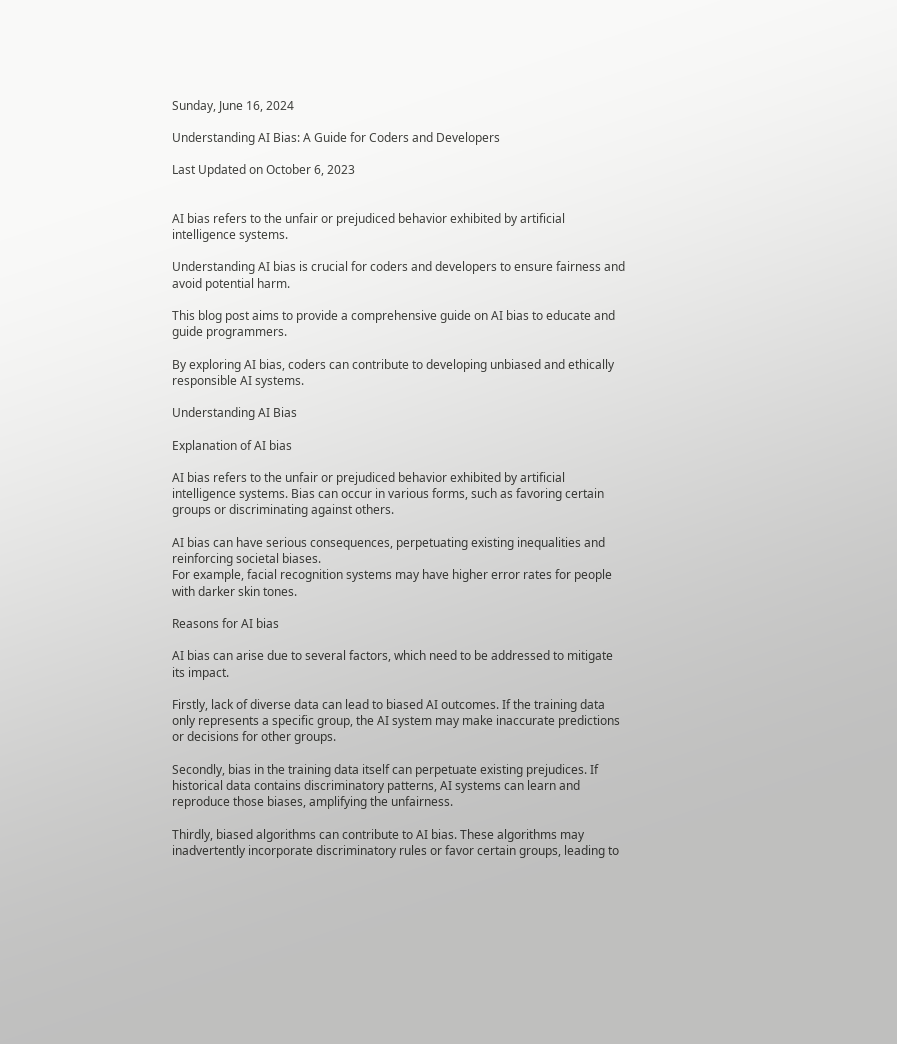Sunday, June 16, 2024

Understanding AI Bias: A Guide for Coders and Developers

Last Updated on October 6, 2023


AI bias refers to the unfair or prejudiced behavior exhibited by artificial intelligence systems.

Understanding AI bias is crucial for coders and developers to ensure fairness and avoid potential harm.

This blog post aims to provide a comprehensive guide on AI bias to educate and guide programmers.

By exploring AI bias, coders can contribute to developing unbiased and ethically responsible AI systems.

Understanding AI Bias

Explanation of AI bias

AI bias refers to the unfair or prejudiced behavior exhibited by artificial intelligence systems. Bias can occur in various forms, such as favoring certain groups or discriminating against others.

AI bias can have serious consequences, perpetuating existing inequalities and reinforcing societal biases.
For example, facial recognition systems may have higher error rates for people with darker skin tones.

Reasons for AI bias

AI bias can arise due to several factors, which need to be addressed to mitigate its impact.

Firstly, lack of diverse data can lead to biased AI outcomes. If the training data only represents a specific group, the AI system may make inaccurate predictions or decisions for other groups.

Secondly, bias in the training data itself can perpetuate existing prejudices. If historical data contains discriminatory patterns, AI systems can learn and reproduce those biases, amplifying the unfairness.

Thirdly, biased algorithms can contribute to AI bias. These algorithms may inadvertently incorporate discriminatory rules or favor certain groups, leading to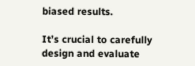biased results.

It’s crucial to carefully design and evaluate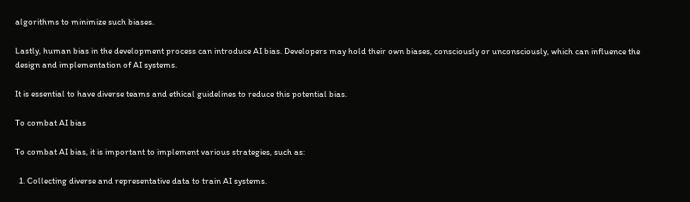algorithms to minimize such biases.

Lastly, human bias in the development process can introduce AI bias. Developers may hold their own biases, consciously or unconsciously, which can influence the design and implementation of AI systems.

It is essential to have diverse teams and ethical guidelines to reduce this potential bias.

To combat AI bias

To combat AI bias, it is important to implement various strategies, such as:

  1. Collecting diverse and representative data to train AI systems.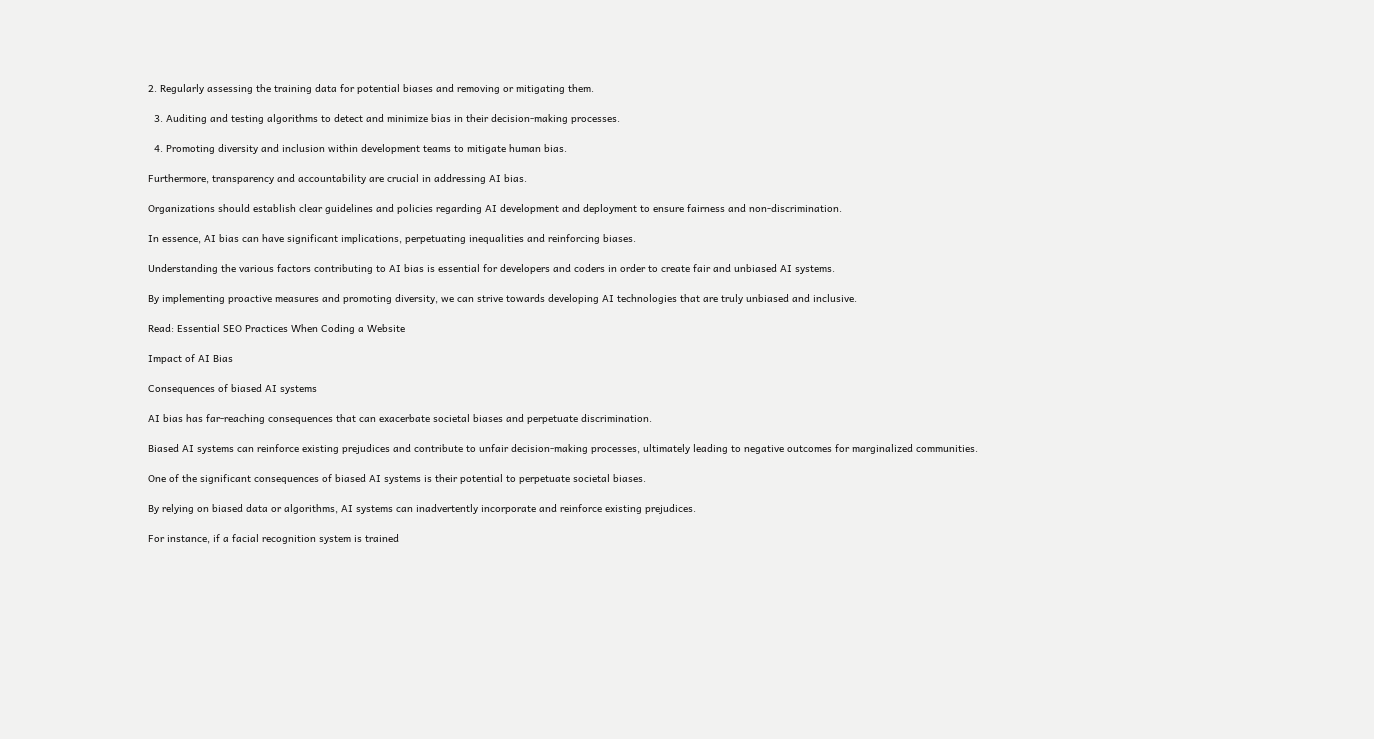2. Regularly assessing the training data for potential biases and removing or mitigating them.

  3. Auditing and testing algorithms to detect and minimize bias in their decision-making processes.

  4. Promoting diversity and inclusion within development teams to mitigate human bias.

Furthermore, transparency and accountability are crucial in addressing AI bias.

Organizations should establish clear guidelines and policies regarding AI development and deployment to ensure fairness and non-discrimination.

In essence, AI bias can have significant implications, perpetuating inequalities and reinforcing biases.

Understanding the various factors contributing to AI bias is essential for developers and coders in order to create fair and unbiased AI systems.

By implementing proactive measures and promoting diversity, we can strive towards developing AI technologies that are truly unbiased and inclusive.

Read: Essential SEO Practices When Coding a Website

Impact of AI Bias

Consequences of biased AI systems

AI bias has far-reaching consequences that can exacerbate societal biases and perpetuate discrimination.

Biased AI systems can reinforce existing prejudices and contribute to unfair decision-making processes, ultimately leading to negative outcomes for marginalized communities.

One of the significant consequences of biased AI systems is their potential to perpetuate societal biases.

By relying on biased data or algorithms, AI systems can inadvertently incorporate and reinforce existing prejudices.

For instance, if a facial recognition system is trained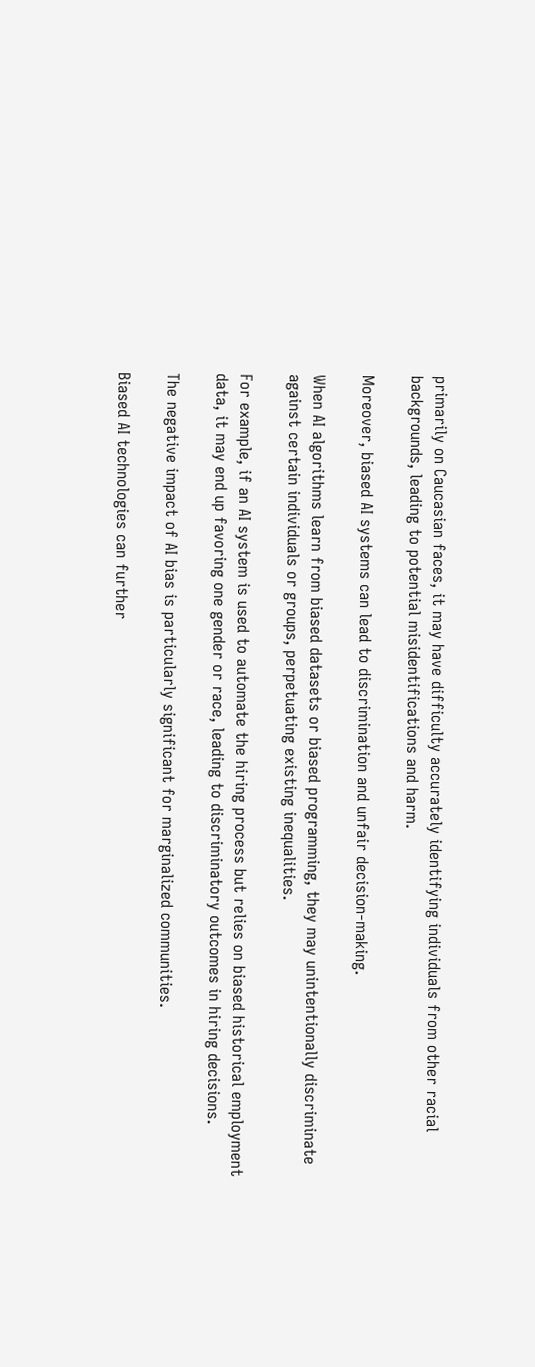primarily on Caucasian faces, it may have difficulty accurately identifying individuals from other racial backgrounds, leading to potential misidentifications and harm.

Moreover, biased AI systems can lead to discrimination and unfair decision-making.

When AI algorithms learn from biased datasets or biased programming, they may unintentionally discriminate against certain individuals or groups, perpetuating existing inequalities.

For example, if an AI system is used to automate the hiring process but relies on biased historical employment data, it may end up favoring one gender or race, leading to discriminatory outcomes in hiring decisions.

The negative impact of AI bias is particularly significant for marginalized communities.

Biased AI technologies can further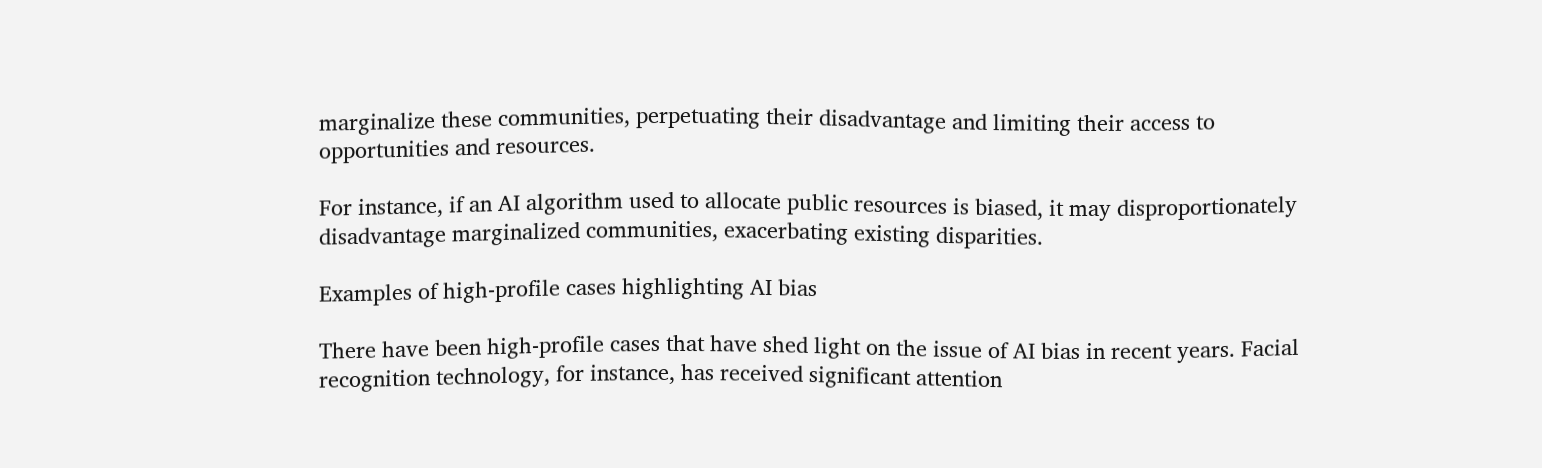marginalize these communities, perpetuating their disadvantage and limiting their access to opportunities and resources.

For instance, if an AI algorithm used to allocate public resources is biased, it may disproportionately disadvantage marginalized communities, exacerbating existing disparities.

Examples of high-profile cases highlighting AI bias

There have been high-profile cases that have shed light on the issue of AI bias in recent years. Facial recognition technology, for instance, has received significant attention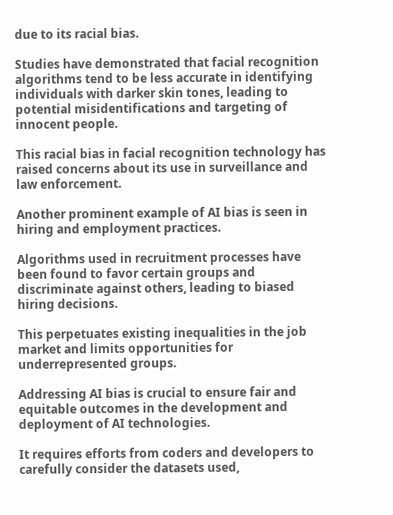due to its racial bias.

Studies have demonstrated that facial recognition algorithms tend to be less accurate in identifying individuals with darker skin tones, leading to potential misidentifications and targeting of innocent people.

This racial bias in facial recognition technology has raised concerns about its use in surveillance and law enforcement.

Another prominent example of AI bias is seen in hiring and employment practices.

Algorithms used in recruitment processes have been found to favor certain groups and discriminate against others, leading to biased hiring decisions.

This perpetuates existing inequalities in the job market and limits opportunities for underrepresented groups.

Addressing AI bias is crucial to ensure fair and equitable outcomes in the development and deployment of AI technologies.

It requires efforts from coders and developers to carefully consider the datasets used,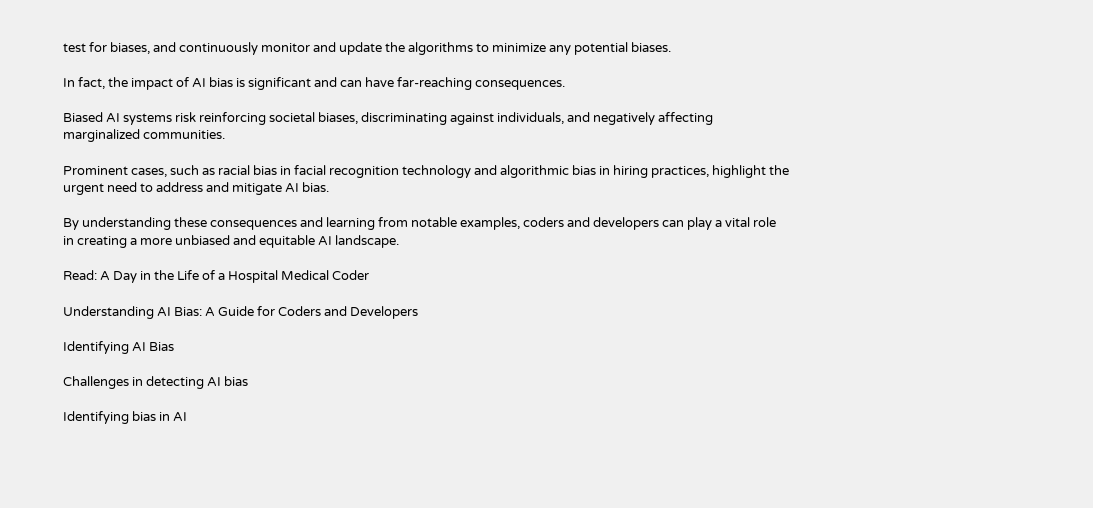test for biases, and continuously monitor and update the algorithms to minimize any potential biases.

In fact, the impact of AI bias is significant and can have far-reaching consequences.

Biased AI systems risk reinforcing societal biases, discriminating against individuals, and negatively affecting marginalized communities.

Prominent cases, such as racial bias in facial recognition technology and algorithmic bias in hiring practices, highlight the urgent need to address and mitigate AI bias.

By understanding these consequences and learning from notable examples, coders and developers can play a vital role in creating a more unbiased and equitable AI landscape.

Read: A Day in the Life of a Hospital Medical Coder

Understanding AI Bias: A Guide for Coders and Developers

Identifying AI Bias

Challenges in detecting AI bias

Identifying bias in AI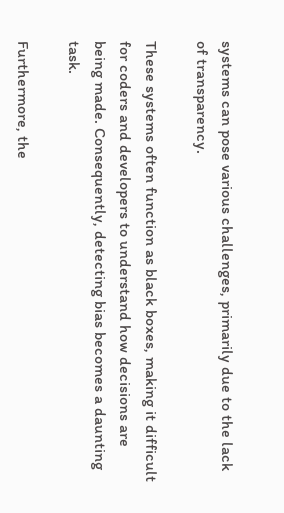systems can pose various challenges, primarily due to the lack of transparency.

These systems often function as black boxes, making it difficult for coders and developers to understand how decisions are being made. Consequently, detecting bias becomes a daunting task.

Furthermore, the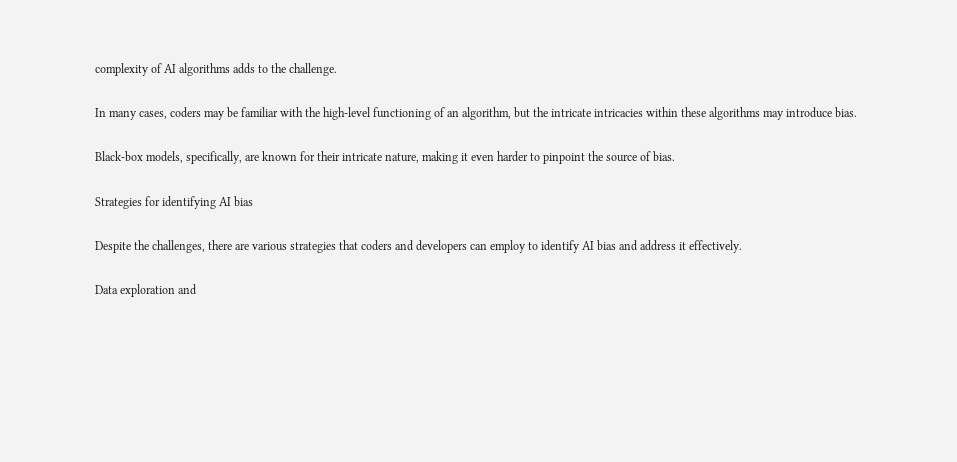complexity of AI algorithms adds to the challenge.

In many cases, coders may be familiar with the high-level functioning of an algorithm, but the intricate intricacies within these algorithms may introduce bias.

Black-box models, specifically, are known for their intricate nature, making it even harder to pinpoint the source of bias.

Strategies for identifying AI bias

Despite the challenges, there are various strategies that coders and developers can employ to identify AI bias and address it effectively.

Data exploration and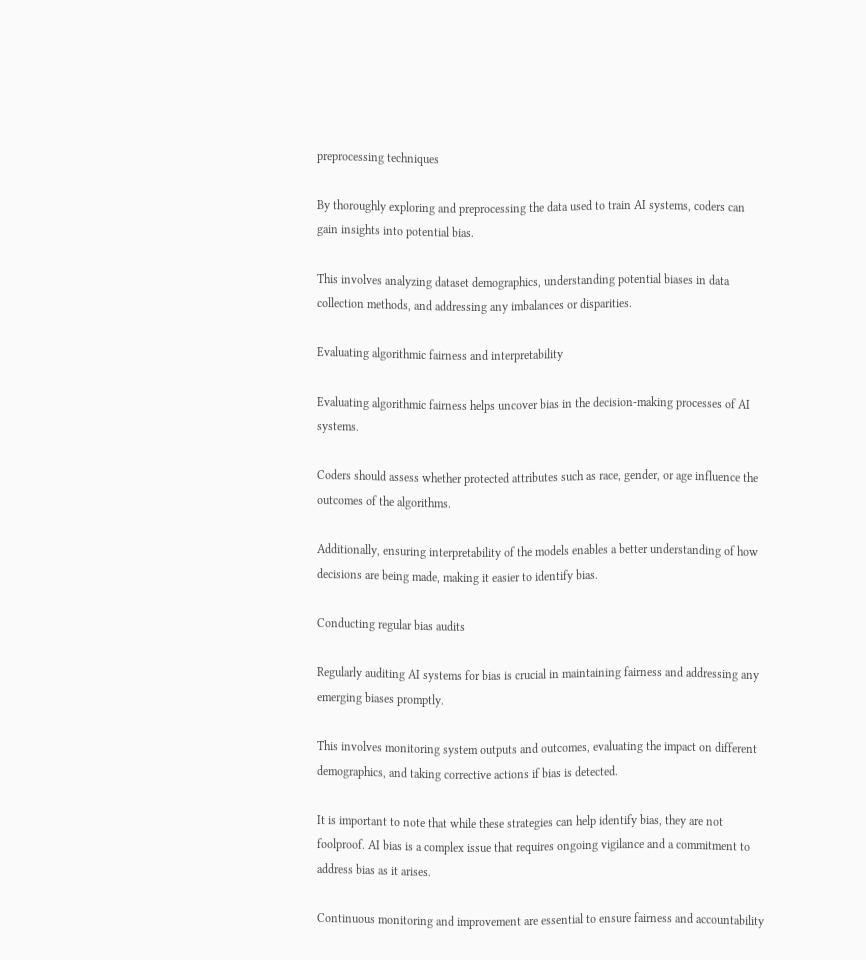preprocessing techniques

By thoroughly exploring and preprocessing the data used to train AI systems, coders can gain insights into potential bias.

This involves analyzing dataset demographics, understanding potential biases in data collection methods, and addressing any imbalances or disparities.

Evaluating algorithmic fairness and interpretability

Evaluating algorithmic fairness helps uncover bias in the decision-making processes of AI systems.

Coders should assess whether protected attributes such as race, gender, or age influence the outcomes of the algorithms.

Additionally, ensuring interpretability of the models enables a better understanding of how decisions are being made, making it easier to identify bias.

Conducting regular bias audits

Regularly auditing AI systems for bias is crucial in maintaining fairness and addressing any emerging biases promptly.

This involves monitoring system outputs and outcomes, evaluating the impact on different demographics, and taking corrective actions if bias is detected.

It is important to note that while these strategies can help identify bias, they are not foolproof. AI bias is a complex issue that requires ongoing vigilance and a commitment to address bias as it arises.

Continuous monitoring and improvement are essential to ensure fairness and accountability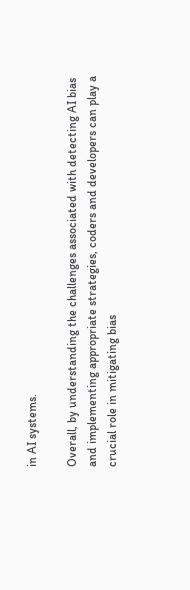in AI systems.

Overall, by understanding the challenges associated with detecting AI bias and implementing appropriate strategies, coders and developers can play a crucial role in mitigating bias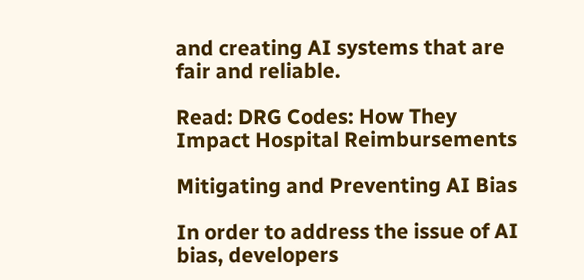and creating AI systems that are fair and reliable.

Read: DRG Codes: How They Impact Hospital Reimbursements

Mitigating and Preventing AI Bias

In order to address the issue of AI bias, developers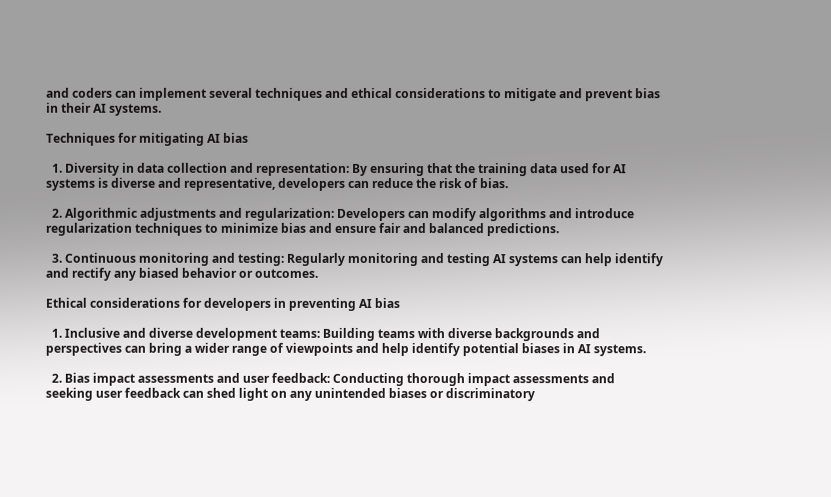and coders can implement several techniques and ethical considerations to mitigate and prevent bias in their AI systems.

Techniques for mitigating AI bias

  1. Diversity in data collection and representation: By ensuring that the training data used for AI systems is diverse and representative, developers can reduce the risk of bias.

  2. Algorithmic adjustments and regularization: Developers can modify algorithms and introduce regularization techniques to minimize bias and ensure fair and balanced predictions.

  3. Continuous monitoring and testing: Regularly monitoring and testing AI systems can help identify and rectify any biased behavior or outcomes.

Ethical considerations for developers in preventing AI bias

  1. Inclusive and diverse development teams: Building teams with diverse backgrounds and perspectives can bring a wider range of viewpoints and help identify potential biases in AI systems.

  2. Bias impact assessments and user feedback: Conducting thorough impact assessments and seeking user feedback can shed light on any unintended biases or discriminatory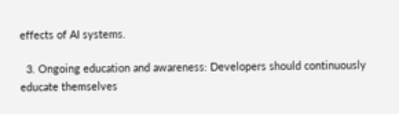effects of AI systems.

  3. Ongoing education and awareness: Developers should continuously educate themselves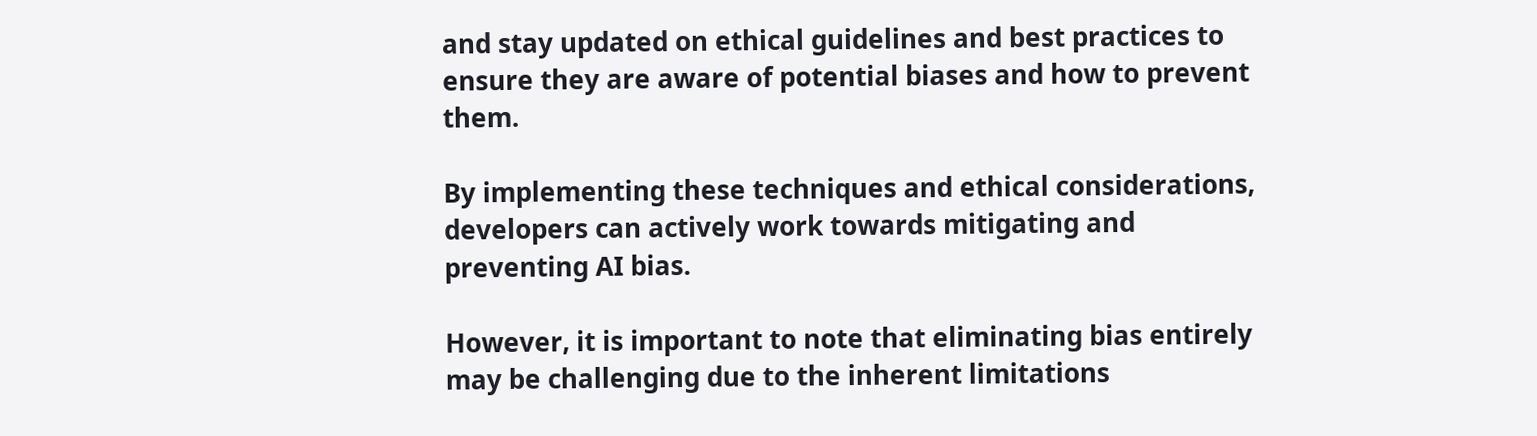and stay updated on ethical guidelines and best practices to ensure they are aware of potential biases and how to prevent them.

By implementing these techniques and ethical considerations, developers can actively work towards mitigating and preventing AI bias.

However, it is important to note that eliminating bias entirely may be challenging due to the inherent limitations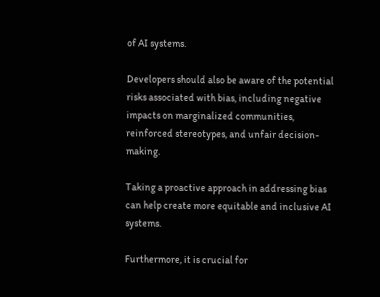of AI systems.

Developers should also be aware of the potential risks associated with bias, including negative impacts on marginalized communities, reinforced stereotypes, and unfair decision-making.

Taking a proactive approach in addressing bias can help create more equitable and inclusive AI systems.

Furthermore, it is crucial for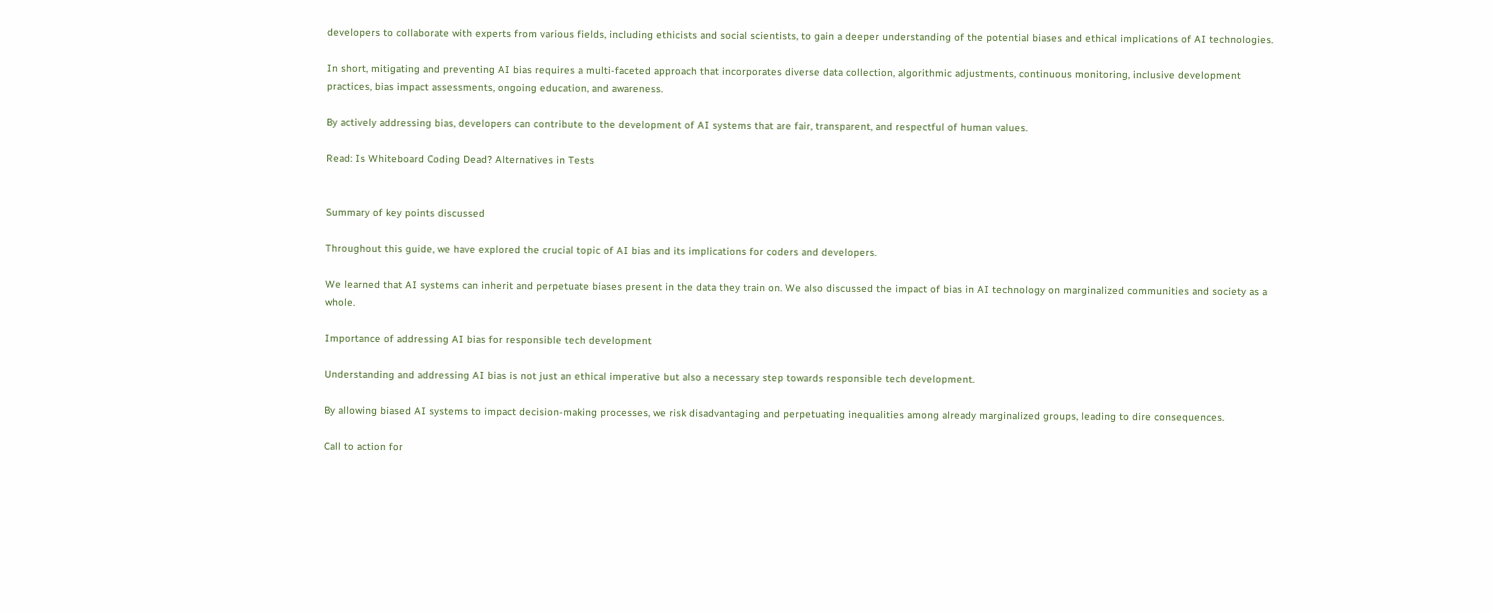developers to collaborate with experts from various fields, including ethicists and social scientists, to gain a deeper understanding of the potential biases and ethical implications of AI technologies.

In short, mitigating and preventing AI bias requires a multi-faceted approach that incorporates diverse data collection, algorithmic adjustments, continuous monitoring, inclusive development practices, bias impact assessments, ongoing education, and awareness.

By actively addressing bias, developers can contribute to the development of AI systems that are fair, transparent, and respectful of human values.

Read: Is Whiteboard Coding Dead? Alternatives in Tests


Summary of key points discussed

Throughout this guide, we have explored the crucial topic of AI bias and its implications for coders and developers.

We learned that AI systems can inherit and perpetuate biases present in the data they train on. We also discussed the impact of bias in AI technology on marginalized communities and society as a whole.

Importance of addressing AI bias for responsible tech development

Understanding and addressing AI bias is not just an ethical imperative but also a necessary step towards responsible tech development.

By allowing biased AI systems to impact decision-making processes, we risk disadvantaging and perpetuating inequalities among already marginalized groups, leading to dire consequences.

Call to action for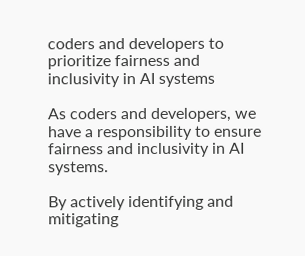coders and developers to prioritize fairness and inclusivity in AI systems

As coders and developers, we have a responsibility to ensure fairness and inclusivity in AI systems.

By actively identifying and mitigating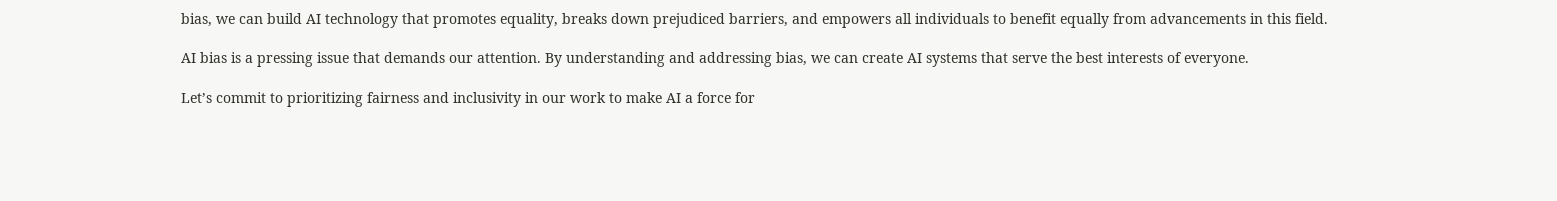bias, we can build AI technology that promotes equality, breaks down prejudiced barriers, and empowers all individuals to benefit equally from advancements in this field.

AI bias is a pressing issue that demands our attention. By understanding and addressing bias, we can create AI systems that serve the best interests of everyone.

Let’s commit to prioritizing fairness and inclusivity in our work to make AI a force for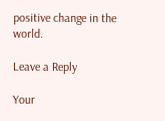positive change in the world.

Leave a Reply

Your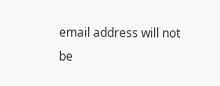email address will not be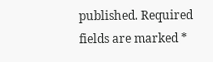published. Required fields are marked *